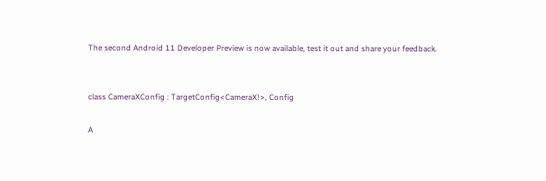The second Android 11 Developer Preview is now available, test it out and share your feedback.


class CameraXConfig : TargetConfig<CameraX!>, Config

A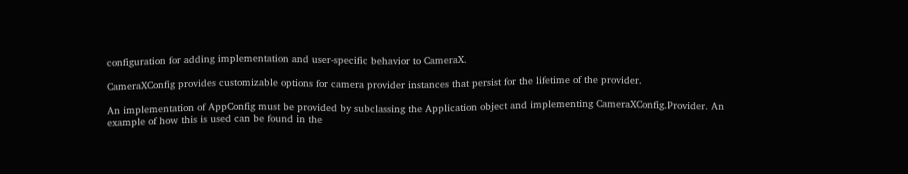configuration for adding implementation and user-specific behavior to CameraX.

CameraXConfig provides customizable options for camera provider instances that persist for the lifetime of the provider.

An implementation of AppConfig must be provided by subclassing the Application object and implementing CameraXConfig.Provider. An example of how this is used can be found in the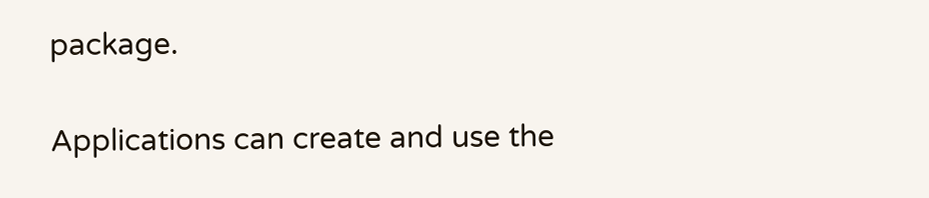package.

Applications can create and use the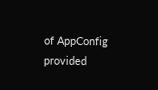of AppConfig provided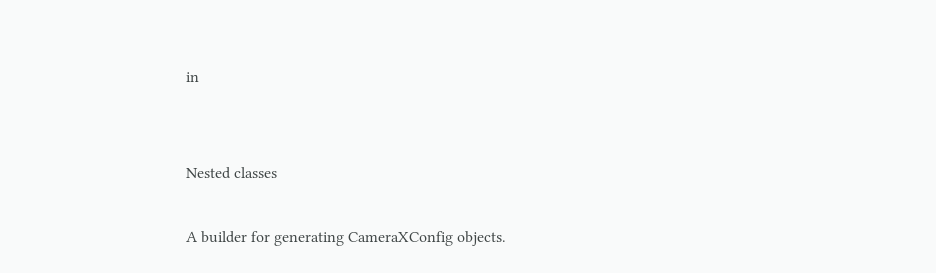in


Nested classes

A builder for generating CameraXConfig objects.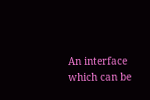An interface which can be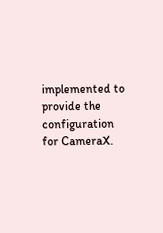implemented to provide the configuration for CameraX.